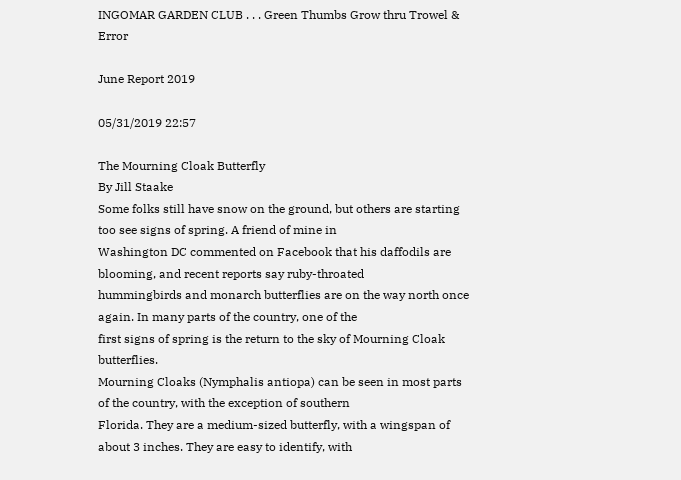INGOMAR GARDEN CLUB . . . Green Thumbs Grow thru Trowel & Error

June Report 2019

05/31/2019 22:57

The Mourning Cloak Butterfly
By Jill Staake
Some folks still have snow on the ground, but others are starting too see signs of spring. A friend of mine in
Washington DC commented on Facebook that his daffodils are blooming, and recent reports say ruby-throated
hummingbirds and monarch butterflies are on the way north once again. In many parts of the country, one of the
first signs of spring is the return to the sky of Mourning Cloak butterflies.
Mourning Cloaks (Nymphalis antiopa) can be seen in most parts of the country, with the exception of southern
Florida. They are a medium-sized butterfly, with a wingspan of about 3 inches. They are easy to identify, with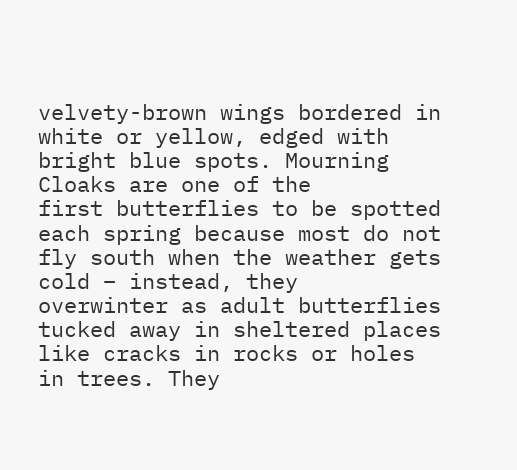velvety-brown wings bordered in white or yellow, edged with bright blue spots. Mourning Cloaks are one of the
first butterflies to be spotted each spring because most do not fly south when the weather gets cold – instead, they
overwinter as adult butterflies tucked away in sheltered places like cracks in rocks or holes in trees. They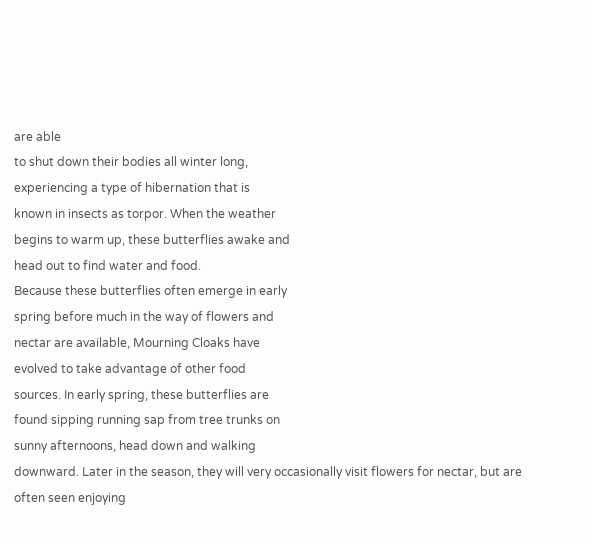are able
to shut down their bodies all winter long,
experiencing a type of hibernation that is
known in insects as torpor. When the weather
begins to warm up, these butterflies awake and
head out to find water and food.
Because these butterflies often emerge in early
spring before much in the way of flowers and
nectar are available, Mourning Cloaks have
evolved to take advantage of other food
sources. In early spring, these butterflies are
found sipping running sap from tree trunks on
sunny afternoons, head down and walking
downward. Later in the season, they will very occasionally visit flowers for nectar, but are often seen enjoying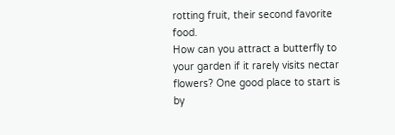rotting fruit, their second favorite food.
How can you attract a butterfly to your garden if it rarely visits nectar flowers? One good place to start is by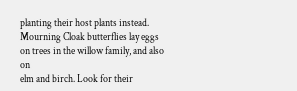planting their host plants instead. Mourning Cloak butterflies lay eggs on trees in the willow family, and also on
elm and birch. Look for their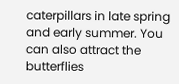caterpillars in late spring and early summer. You can also attract the butterflies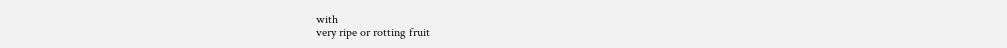with
very ripe or rotting fruit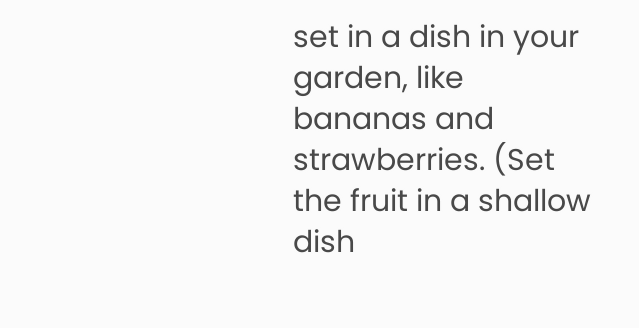set in a dish in your garden, like bananas and strawberries. (Set the fruit in a shallow dish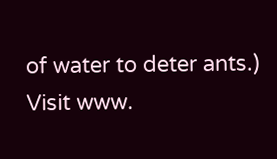of water to deter ants.)
Visit www.